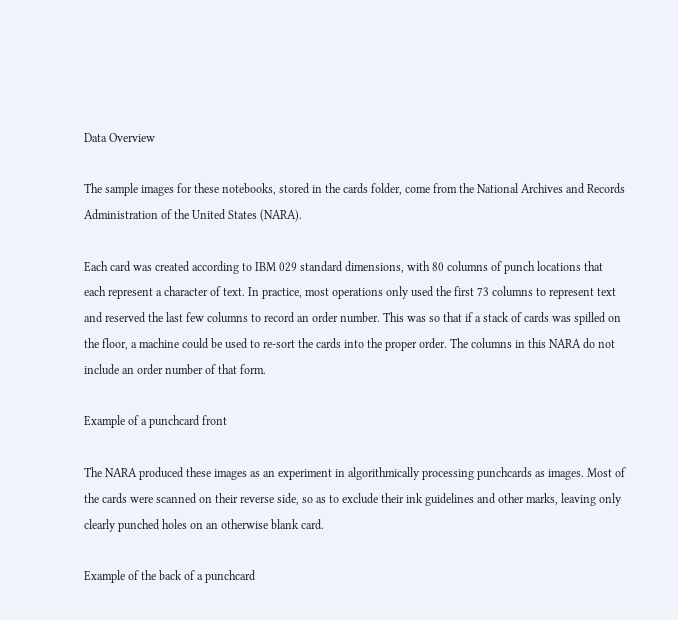Data Overview

The sample images for these notebooks, stored in the cards folder, come from the National Archives and Records Administration of the United States (NARA).

Each card was created according to IBM 029 standard dimensions, with 80 columns of punch locations that each represent a character of text. In practice, most operations only used the first 73 columns to represent text and reserved the last few columns to record an order number. This was so that if a stack of cards was spilled on the floor, a machine could be used to re-sort the cards into the proper order. The columns in this NARA do not include an order number of that form.

Example of a punchcard front

The NARA produced these images as an experiment in algorithmically processing punchcards as images. Most of the cards were scanned on their reverse side, so as to exclude their ink guidelines and other marks, leaving only clearly punched holes on an otherwise blank card.

Example of the back of a punchcard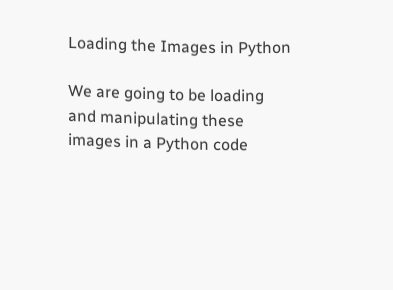Loading the Images in Python

We are going to be loading and manipulating these images in a Python code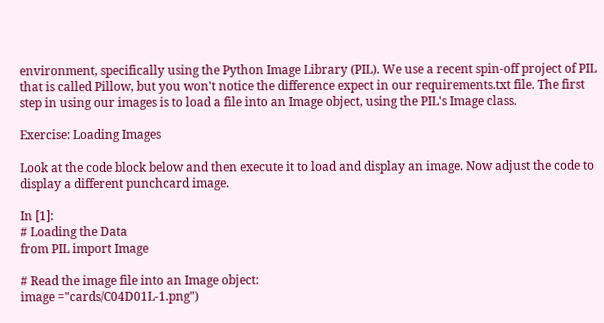environment, specifically using the Python Image Library (PIL). We use a recent spin-off project of PIL that is called Pillow, but you won't notice the difference expect in our requirements.txt file. The first step in using our images is to load a file into an Image object, using the PIL's Image class.

Exercise: Loading Images

Look at the code block below and then execute it to load and display an image. Now adjust the code to display a different punchcard image.

In [1]:
# Loading the Data
from PIL import Image

# Read the image file into an Image object:
image ="cards/C04D01L-1.png")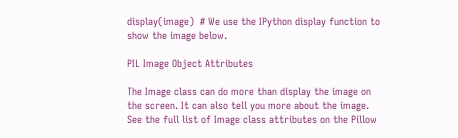display(image)  # We use the IPython display function to show the image below.

PIL Image Object Attributes

The Image class can do more than display the image on the screen. It can also tell you more about the image. See the full list of Image class attributes on the Pillow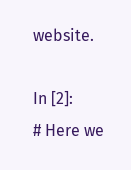website.

In [2]:
# Here we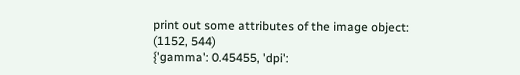print out some attributes of the image object:
(1152, 544)
{'gamma': 0.45455, 'dpi':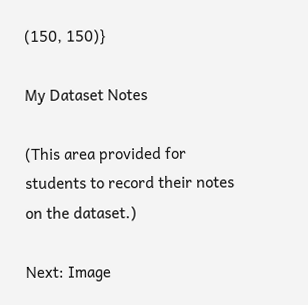(150, 150)}

My Dataset Notes

(This area provided for students to record their notes on the dataset.)

Next: Image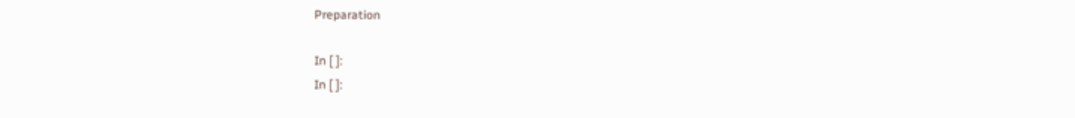Preparation

In [ ]:
In [ ]: